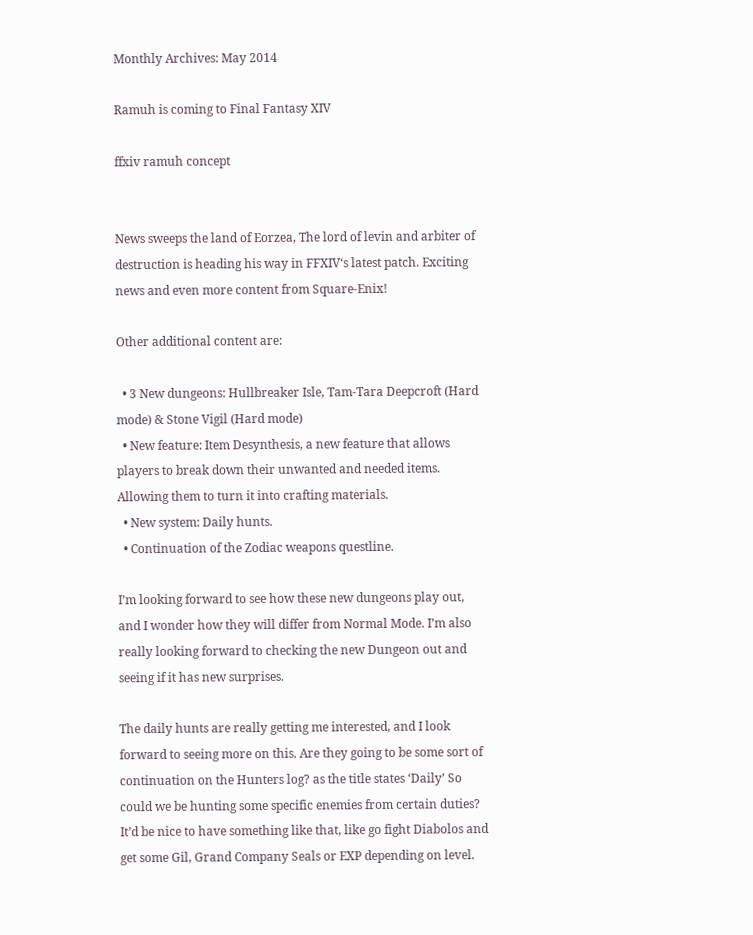Monthly Archives: May 2014

Ramuh is coming to Final Fantasy XIV

ffxiv ramuh concept


News sweeps the land of Eorzea, The lord of levin and arbiter of destruction is heading his way in FFXIV‘s latest patch. Exciting news and even more content from Square-Enix!

Other additional content are:

  • 3 New dungeons: Hullbreaker Isle, Tam-Tara Deepcroft (Hard mode) & Stone Vigil (Hard mode)
  • New feature: Item Desynthesis, a new feature that allows players to break down their unwanted and needed items. Allowing them to turn it into crafting materials.
  • New system: Daily hunts.
  • Continuation of the Zodiac weapons questline.

I’m looking forward to see how these new dungeons play out, and I wonder how they will differ from Normal Mode. I’m also really looking forward to checking the new Dungeon out and seeing if it has new surprises.

The daily hunts are really getting me interested, and I look forward to seeing more on this. Are they going to be some sort of continuation on the Hunters log? as the title states ‘Daily’ So could we be hunting some specific enemies from certain duties? It’d be nice to have something like that, like go fight Diabolos and get some Gil, Grand Company Seals or EXP depending on level.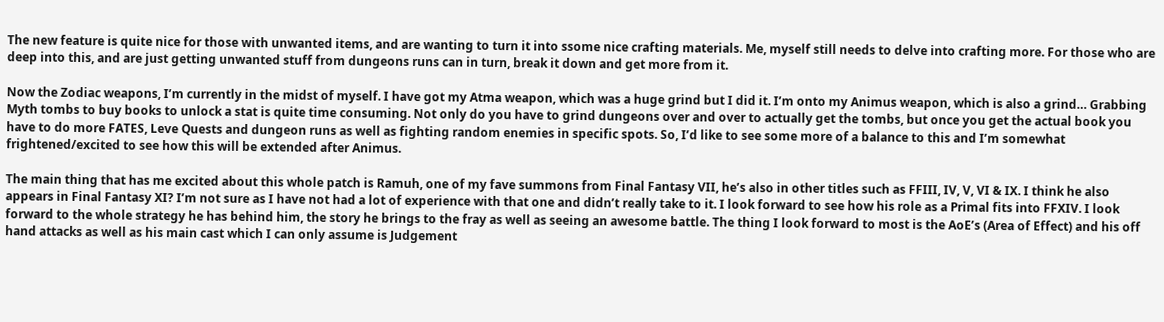The new feature is quite nice for those with unwanted items, and are wanting to turn it into ssome nice crafting materials. Me, myself still needs to delve into crafting more. For those who are deep into this, and are just getting unwanted stuff from dungeons runs can in turn, break it down and get more from it.

Now the Zodiac weapons, I’m currently in the midst of myself. I have got my Atma weapon, which was a huge grind but I did it. I’m onto my Animus weapon, which is also a grind… Grabbing Myth tombs to buy books to unlock a stat is quite time consuming. Not only do you have to grind dungeons over and over to actually get the tombs, but once you get the actual book you have to do more FATES, Leve Quests and dungeon runs as well as fighting random enemies in specific spots. So, I’d like to see some more of a balance to this and I’m somewhat frightened/excited to see how this will be extended after Animus.

The main thing that has me excited about this whole patch is Ramuh, one of my fave summons from Final Fantasy VII, he’s also in other titles such as FFIII, IV, V, VI & IX. I think he also appears in Final Fantasy XI? I’m not sure as I have not had a lot of experience with that one and didn’t really take to it. I look forward to see how his role as a Primal fits into FFXIV. I look forward to the whole strategy he has behind him, the story he brings to the fray as well as seeing an awesome battle. The thing I look forward to most is the AoE’s (Area of Effect) and his off hand attacks as well as his main cast which I can only assume is Judgement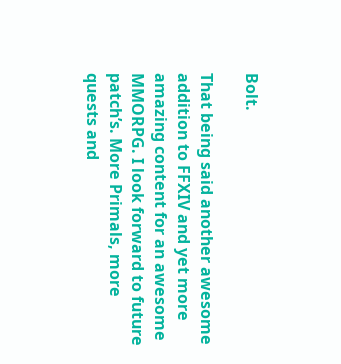Bolt.

That being said another awesome addition to FFXIV and yet more amazing content for an awesome MMORPG. I look forward to future patch’s. More Primals, more quests and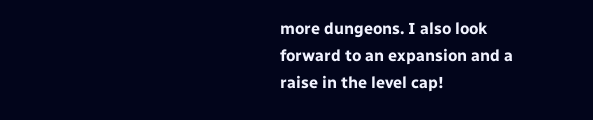more dungeons. I also look forward to an expansion and a raise in the level cap!